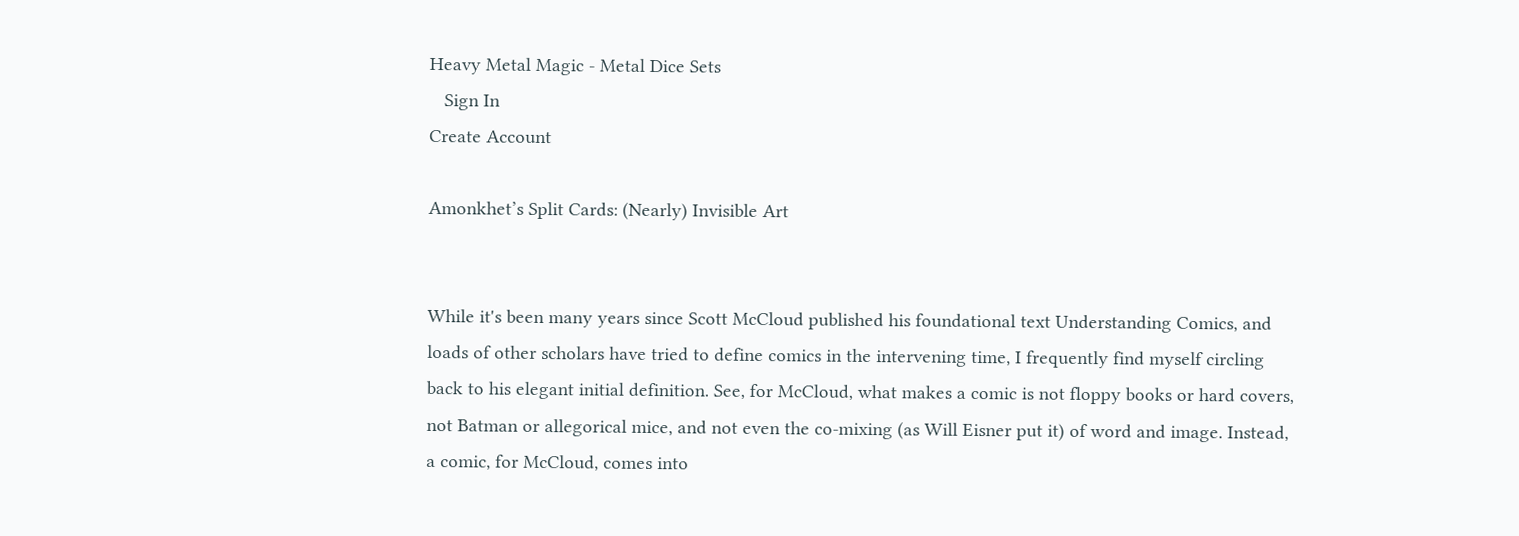Heavy Metal Magic - Metal Dice Sets
   Sign In
Create Account

Amonkhet’s Split Cards: (Nearly) Invisible Art


While it's been many years since Scott McCloud published his foundational text Understanding Comics, and loads of other scholars have tried to define comics in the intervening time, I frequently find myself circling back to his elegant initial definition. See, for McCloud, what makes a comic is not floppy books or hard covers, not Batman or allegorical mice, and not even the co-mixing (as Will Eisner put it) of word and image. Instead, a comic, for McCloud, comes into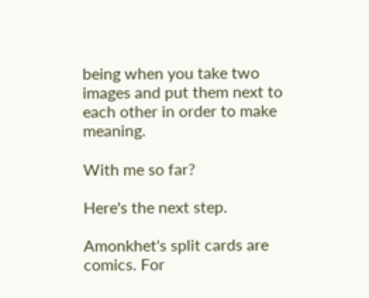being when you take two images and put them next to each other in order to make meaning.

With me so far?

Here's the next step.

Amonkhet's split cards are comics. For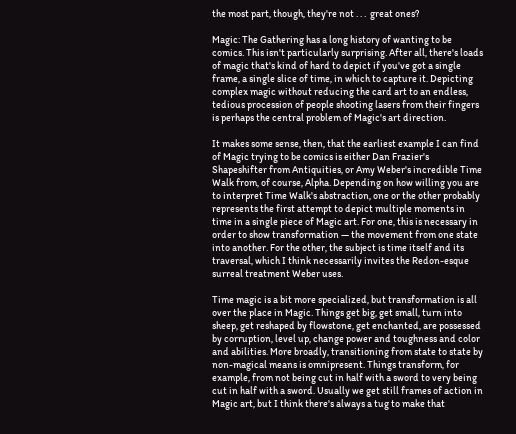the most part, though, they're not . . .  great ones?

Magic: The Gathering has a long history of wanting to be comics. This isn't particularly surprising. After all, there's loads of magic that's kind of hard to depict if you've got a single frame, a single slice of time, in which to capture it. Depicting complex magic without reducing the card art to an endless, tedious procession of people shooting lasers from their fingers is perhaps the central problem of Magic's art direction.

It makes some sense, then, that the earliest example I can find of Magic trying to be comics is either Dan Frazier's Shapeshifter from Antiquities, or Amy Weber's incredible Time Walk from, of course, Alpha. Depending on how willing you are to interpret Time Walk's abstraction, one or the other probably represents the first attempt to depict multiple moments in time in a single piece of Magic art. For one, this is necessary in order to show transformation — the movement from one state into another. For the other, the subject is time itself and its traversal, which I think necessarily invites the Redon-esque surreal treatment Weber uses.

Time magic is a bit more specialized, but transformation is all over the place in Magic. Things get big, get small, turn into sheep, get reshaped by flowstone, get enchanted, are possessed by corruption, level up, change power and toughness and color and abilities. More broadly, transitioning from state to state by non-magical means is omnipresent. Things transform, for example, from not being cut in half with a sword to very being cut in half with a sword. Usually we get still frames of action in Magic art, but I think there's always a tug to make that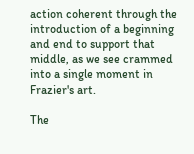action coherent through the introduction of a beginning and end to support that middle, as we see crammed into a single moment in Frazier's art.

The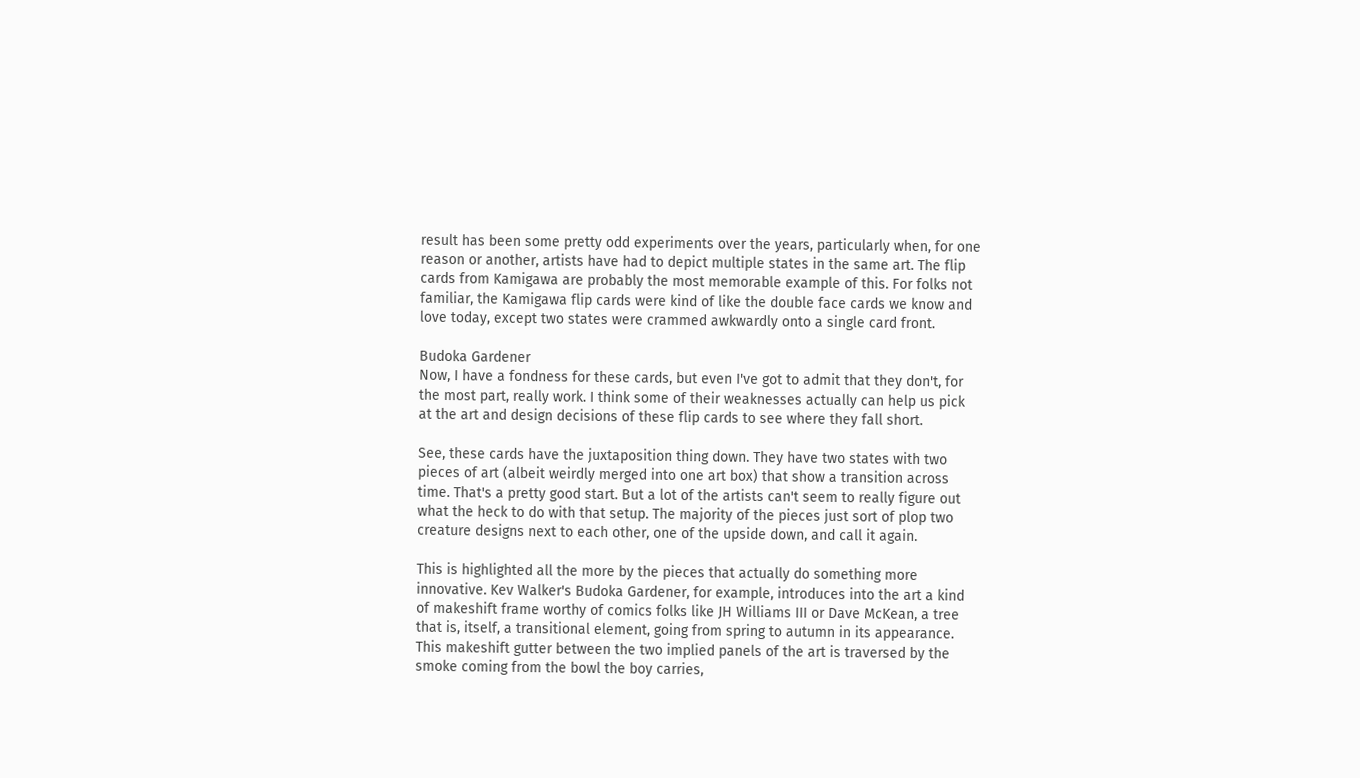result has been some pretty odd experiments over the years, particularly when, for one reason or another, artists have had to depict multiple states in the same art. The flip cards from Kamigawa are probably the most memorable example of this. For folks not familiar, the Kamigawa flip cards were kind of like the double face cards we know and love today, except two states were crammed awkwardly onto a single card front.

Budoka Gardener
Now, I have a fondness for these cards, but even I've got to admit that they don't, for the most part, really work. I think some of their weaknesses actually can help us pick at the art and design decisions of these flip cards to see where they fall short.

See, these cards have the juxtaposition thing down. They have two states with two pieces of art (albeit weirdly merged into one art box) that show a transition across time. That's a pretty good start. But a lot of the artists can't seem to really figure out what the heck to do with that setup. The majority of the pieces just sort of plop two creature designs next to each other, one of the upside down, and call it again.

This is highlighted all the more by the pieces that actually do something more innovative. Kev Walker's Budoka Gardener, for example, introduces into the art a kind of makeshift frame worthy of comics folks like JH Williams III or Dave McKean, a tree that is, itself, a transitional element, going from spring to autumn in its appearance. This makeshift gutter between the two implied panels of the art is traversed by the smoke coming from the bowl the boy carries,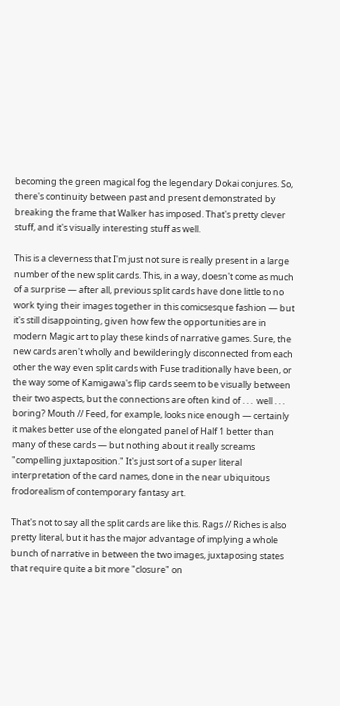becoming the green magical fog the legendary Dokai conjures. So, there's continuity between past and present demonstrated by breaking the frame that Walker has imposed. That's pretty clever stuff, and it's visually interesting stuff as well.

This is a cleverness that I'm just not sure is really present in a large number of the new split cards. This, in a way, doesn't come as much of a surprise — after all, previous split cards have done little to no work tying their images together in this comicsesque fashion — but it's still disappointing, given how few the opportunities are in modern Magic art to play these kinds of narrative games. Sure, the new cards aren't wholly and bewilderingly disconnected from each other the way even split cards with Fuse traditionally have been, or the way some of Kamigawa's flip cards seem to be visually between their two aspects, but the connections are often kind of . . .  well . . .  boring? Mouth // Feed, for example, looks nice enough — certainly it makes better use of the elongated panel of Half 1 better than many of these cards — but nothing about it really screams "compelling juxtaposition." It's just sort of a super literal interpretation of the card names, done in the near ubiquitous frodorealism of contemporary fantasy art.

That's not to say all the split cards are like this. Rags // Riches is also pretty literal, but it has the major advantage of implying a whole bunch of narrative in between the two images, juxtaposing states that require quite a bit more "closure" on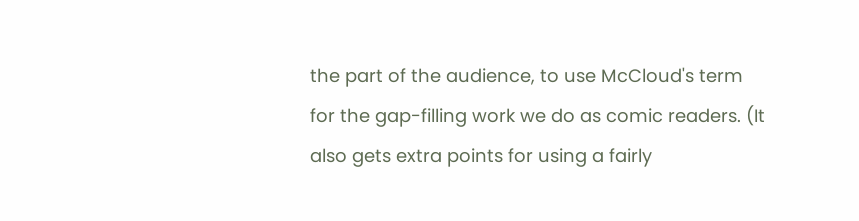the part of the audience, to use McCloud's term for the gap-filling work we do as comic readers. (It also gets extra points for using a fairly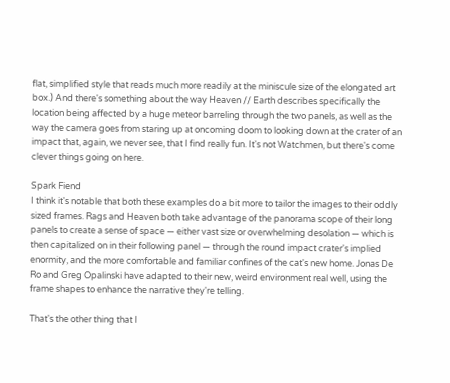flat, simplified style that reads much more readily at the miniscule size of the elongated art box.) And there's something about the way Heaven // Earth describes specifically the location being affected by a huge meteor barreling through the two panels, as well as the way the camera goes from staring up at oncoming doom to looking down at the crater of an impact that, again, we never see, that I find really fun. It's not Watchmen, but there's come clever things going on here.

Spark Fiend
I think it's notable that both these examples do a bit more to tailor the images to their oddly sized frames. Rags and Heaven both take advantage of the panorama scope of their long panels to create a sense of space — either vast size or overwhelming desolation — which is then capitalized on in their following panel — through the round impact crater's implied enormity, and the more comfortable and familiar confines of the cat's new home. Jonas De Ro and Greg Opalinski have adapted to their new, weird environment real well, using the frame shapes to enhance the narrative they're telling.

That's the other thing that I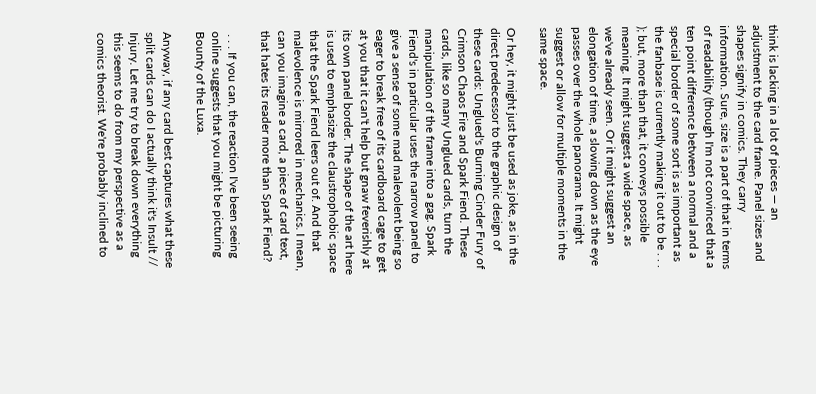think is lacking in a lot of pieces — an adjustment to the card frame. Panel sizes and shapes signify in comics. They carry information. Sure, size is a part of that in terms of readability (though I'm not convinced that a ten point difference between a normal and a special border of some sort is as important as the fanbase is currently making it out to be . . . ); but, more than that, it conveys possible meaning. It might suggest a wide space, as we've already seen. Or it might suggest an elongation of time, a slowing down as the eye passes over the whole panorama. It might suggest or allow for multiple moments in the same space.

Or hey, it might just be used as joke, as in the direct predecessor to the graphic design of these cards: Unglued's Burning Cinder Fury of Crimson Chaos Fire and Spark Fiend. These cards, like so many Unglued cards, turn the manipulation of the frame into a gag. Spark Fiend's in particular uses the narrow panel to give a sense of some mad malevolent being so eager to break free of its cardboard cage to get at you that it can't help but gnaw feverishly at its own panel border. The shape of the art here is used to emphasize the claustrophobic space that the Spark Fiend leers out of. And that malevolence is mirrored in mechanics. I mean, can you imagine a card, a piece of card text, that hates its reader more than Spark Fiend?

 . . . If you can, the reaction I've been seeing online suggests that you might be picturing Bounty of the Luxa.

Anyway, if any card best captures what these split cards can do I actually think it's Insult // Injury. Let me try to break down everything this seems to do from my perspective as a comics theorist. We're probably inclined to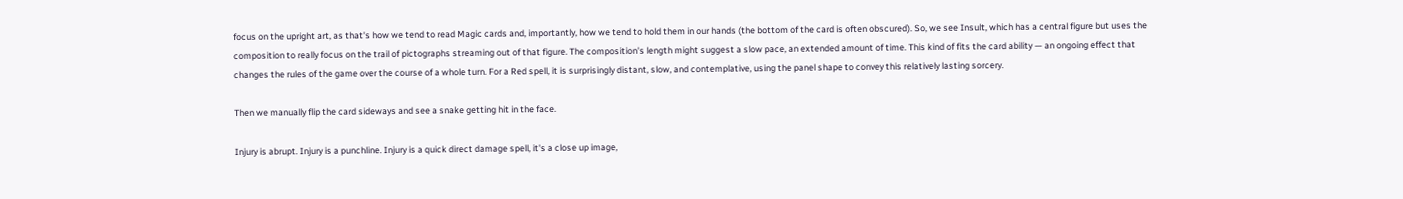focus on the upright art, as that's how we tend to read Magic cards and, importantly, how we tend to hold them in our hands (the bottom of the card is often obscured). So, we see Insult, which has a central figure but uses the composition to really focus on the trail of pictographs streaming out of that figure. The composition's length might suggest a slow pace, an extended amount of time. This kind of fits the card ability — an ongoing effect that changes the rules of the game over the course of a whole turn. For a Red spell, it is surprisingly distant, slow, and contemplative, using the panel shape to convey this relatively lasting sorcery.

Then we manually flip the card sideways and see a snake getting hit in the face.

Injury is abrupt. Injury is a punchline. Injury is a quick direct damage spell, it's a close up image,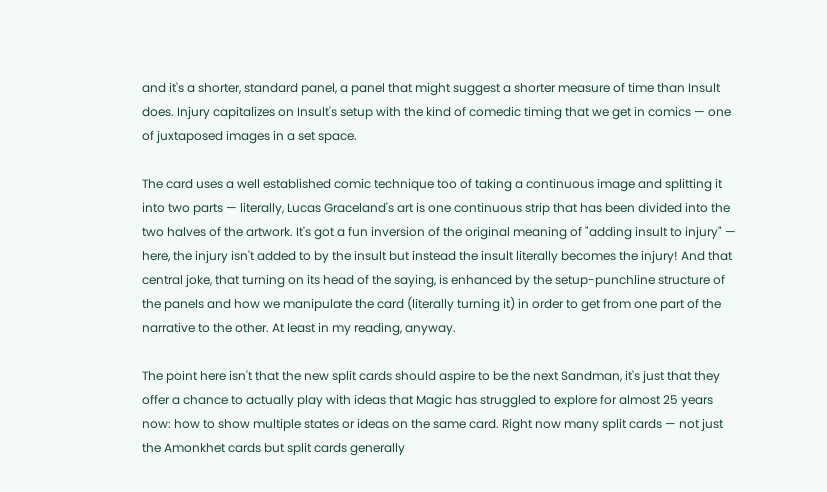and it's a shorter, standard panel, a panel that might suggest a shorter measure of time than Insult does. Injury capitalizes on Insult's setup with the kind of comedic timing that we get in comics — one of juxtaposed images in a set space.

The card uses a well established comic technique too of taking a continuous image and splitting it into two parts — literally, Lucas Graceland's art is one continuous strip that has been divided into the two halves of the artwork. It's got a fun inversion of the original meaning of "adding insult to injury" — here, the injury isn't added to by the insult but instead the insult literally becomes the injury! And that central joke, that turning on its head of the saying, is enhanced by the setup-punchline structure of the panels and how we manipulate the card (literally turning it) in order to get from one part of the narrative to the other. At least in my reading, anyway.

The point here isn't that the new split cards should aspire to be the next Sandman, it's just that they offer a chance to actually play with ideas that Magic has struggled to explore for almost 25 years now: how to show multiple states or ideas on the same card. Right now many split cards — not just the Amonkhet cards but split cards generally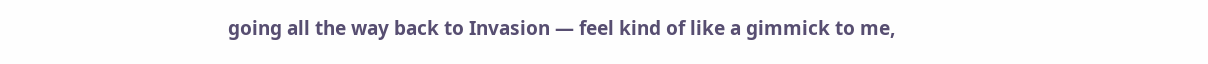going all the way back to Invasion — feel kind of like a gimmick to me,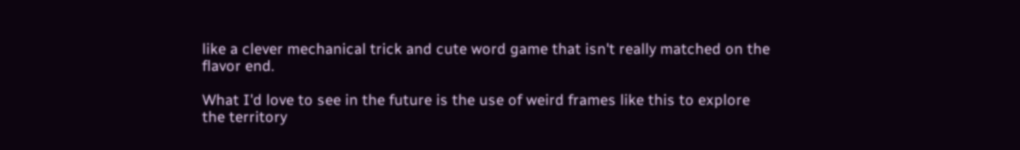like a clever mechanical trick and cute word game that isn't really matched on the flavor end.

What I'd love to see in the future is the use of weird frames like this to explore the territory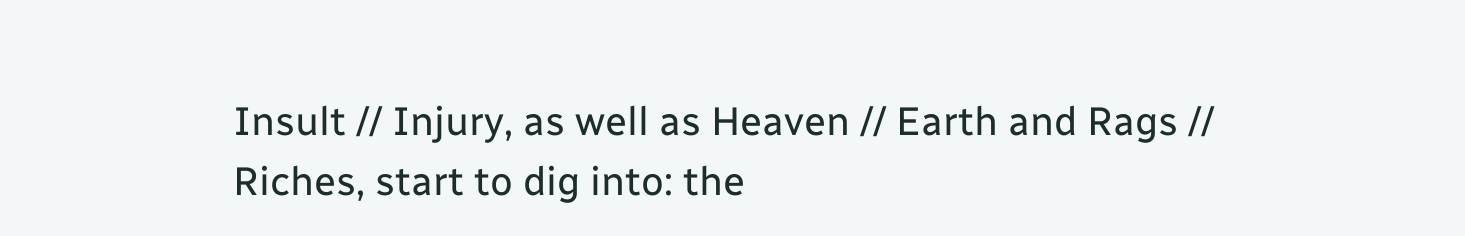Insult // Injury, as well as Heaven // Earth and Rags // Riches, start to dig into: the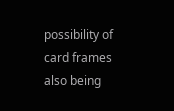possibility of card frames also being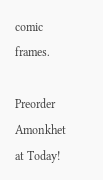comic frames.

Preorder Amonkhet at Today!